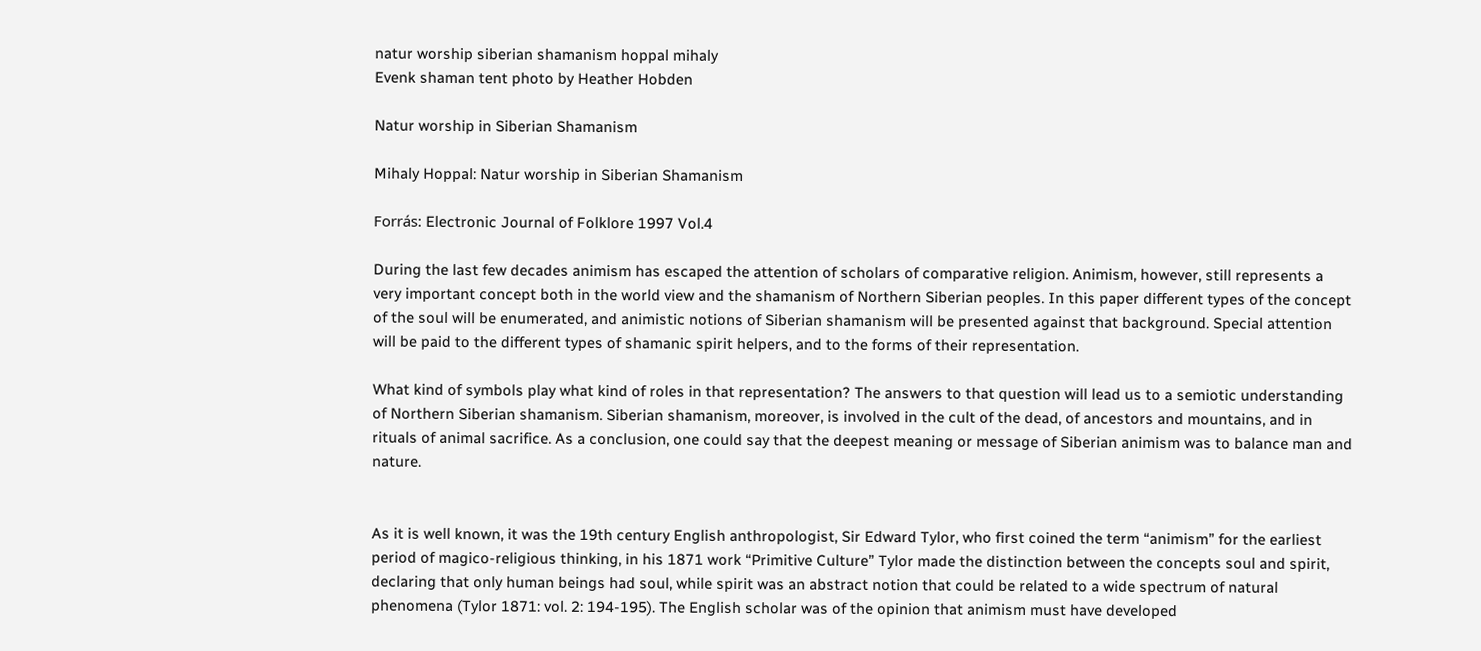natur worship siberian shamanism hoppal mihaly
Evenk shaman tent photo by Heather Hobden

Natur worship in Siberian Shamanism

Mihaly Hoppal: Natur worship in Siberian Shamanism

Forrás: Electronic Journal of Folklore 1997 Vol.4

During the last few decades animism has escaped the attention of scholars of comparative religion. Animism, however, still represents a very important concept both in the world view and the shamanism of Northern Siberian peoples. In this paper different types of the concept of the soul will be enumerated, and animistic notions of Siberian shamanism will be presented against that background. Special attention will be paid to the different types of shamanic spirit helpers, and to the forms of their representation.

What kind of symbols play what kind of roles in that representation? The answers to that question will lead us to a semiotic understanding of Northern Siberian shamanism. Siberian shamanism, moreover, is involved in the cult of the dead, of ancestors and mountains, and in rituals of animal sacrifice. As a conclusion, one could say that the deepest meaning or message of Siberian animism was to balance man and nature.


As it is well known, it was the 19th century English anthropologist, Sir Edward Tylor, who first coined the term “animism” for the earliest period of magico-religious thinking, in his 1871 work “Primitive Culture” Tylor made the distinction between the concepts soul and spirit, declaring that only human beings had soul, while spirit was an abstract notion that could be related to a wide spectrum of natural phenomena (Tylor 1871: vol. 2: 194-195). The English scholar was of the opinion that animism must have developed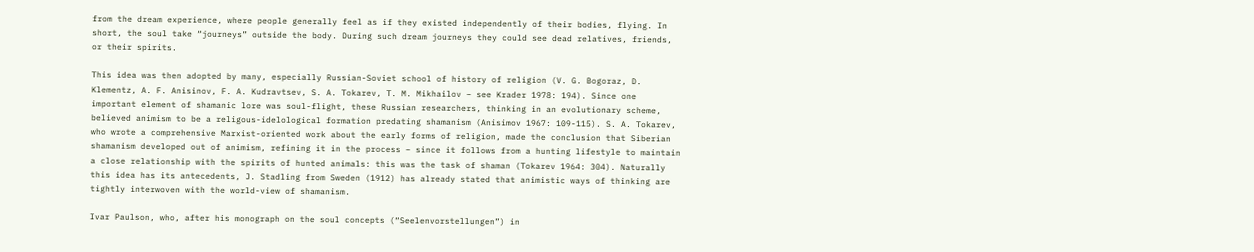from the dream experience, where people generally feel as if they existed independently of their bodies, flying. In short, the soul take “journeys” outside the body. During such dream journeys they could see dead relatives, friends, or their spirits.

This idea was then adopted by many, especially Russian-Soviet school of history of religion (V. G. Bogoraz, D. Klementz, A. F. Anisinov, F. A. Kudravtsev, S. A. Tokarev, T. M. Mikhailov – see Krader 1978: 194). Since one important element of shamanic lore was soul-flight, these Russian researchers, thinking in an evolutionary scheme, believed animism to be a religous-idelological formation predating shamanism (Anisimov 1967: 109-115). S. A. Tokarev, who wrote a comprehensive Marxist-oriented work about the early forms of religion, made the conclusion that Siberian shamanism developed out of animism, refining it in the process – since it follows from a hunting lifestyle to maintain a close relationship with the spirits of hunted animals: this was the task of shaman (Tokarev 1964: 304). Naturally this idea has its antecedents, J. Stadling from Sweden (1912) has already stated that animistic ways of thinking are tightly interwoven with the world-view of shamanism.

Ivar Paulson, who, after his monograph on the soul concepts (“Seelenvorstellungen”) in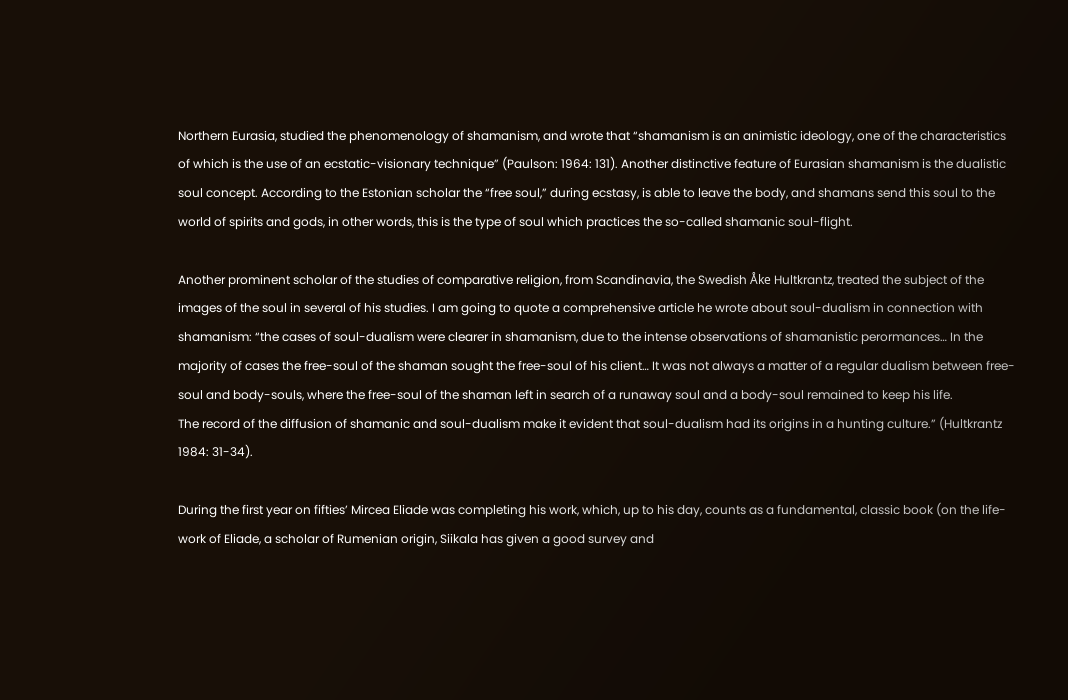Northern Eurasia, studied the phenomenology of shamanism, and wrote that “shamanism is an animistic ideology, one of the characteristics of which is the use of an ecstatic-visionary technique” (Paulson: 1964: 131). Another distinctive feature of Eurasian shamanism is the dualistic soul concept. According to the Estonian scholar the “free soul,” during ecstasy, is able to leave the body, and shamans send this soul to the world of spirits and gods, in other words, this is the type of soul which practices the so-called shamanic soul-flight.

Another prominent scholar of the studies of comparative religion, from Scandinavia, the Swedish Åke Hultkrantz, treated the subject of the images of the soul in several of his studies. I am going to quote a comprehensive article he wrote about soul-dualism in connection with shamanism: “the cases of soul-dualism were clearer in shamanism, due to the intense observations of shamanistic perormances… In the majority of cases the free-soul of the shaman sought the free-soul of his client… It was not always a matter of a regular dualism between free-soul and body-souls, where the free-soul of the shaman left in search of a runaway soul and a body-soul remained to keep his life.
The record of the diffusion of shamanic and soul-dualism make it evident that soul-dualism had its origins in a hunting culture.” (Hultkrantz 1984: 31-34).

During the first year on fifties’ Mircea Eliade was completing his work, which, up to his day, counts as a fundamental, classic book (on the life-work of Eliade, a scholar of Rumenian origin, Siikala has given a good survey and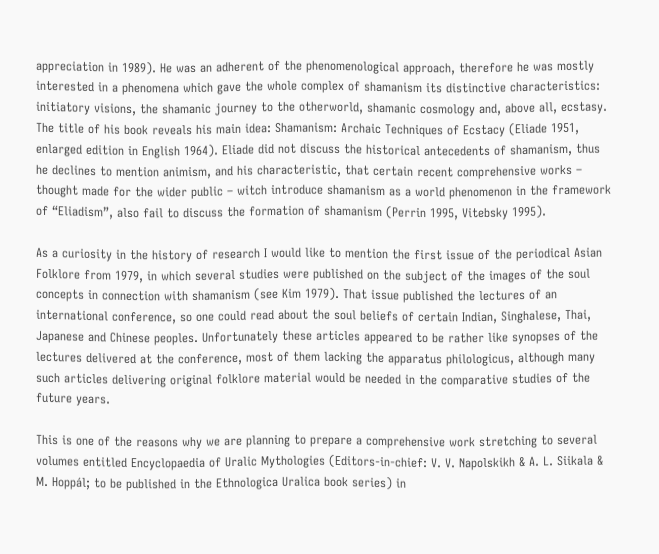appreciation in 1989). He was an adherent of the phenomenological approach, therefore he was mostly interested in a phenomena which gave the whole complex of shamanism its distinctive characteristics: initiatory visions, the shamanic journey to the otherworld, shamanic cosmology and, above all, ecstasy. The title of his book reveals his main idea: Shamanism: Archaic Techniques of Ecstacy (Eliade 1951, enlarged edition in English 1964). Eliade did not discuss the historical antecedents of shamanism, thus he declines to mention animism, and his characteristic, that certain recent comprehensive works – thought made for the wider public – witch introduce shamanism as a world phenomenon in the framework of “Eliadism”, also fail to discuss the formation of shamanism (Perrin 1995, Vitebsky 1995).

As a curiosity in the history of research I would like to mention the first issue of the periodical Asian Folklore from 1979, in which several studies were published on the subject of the images of the soul concepts in connection with shamanism (see Kim 1979). That issue published the lectures of an international conference, so one could read about the soul beliefs of certain Indian, Singhalese, Thai, Japanese and Chinese peoples. Unfortunately these articles appeared to be rather like synopses of the lectures delivered at the conference, most of them lacking the apparatus philologicus, although many such articles delivering original folklore material would be needed in the comparative studies of the future years.

This is one of the reasons why we are planning to prepare a comprehensive work stretching to several volumes entitled Encyclopaedia of Uralic Mythologies (Editors-in-chief: V. V. Napolskikh & A. L. Siikala & M. Hoppál; to be published in the Ethnologica Uralica book series) in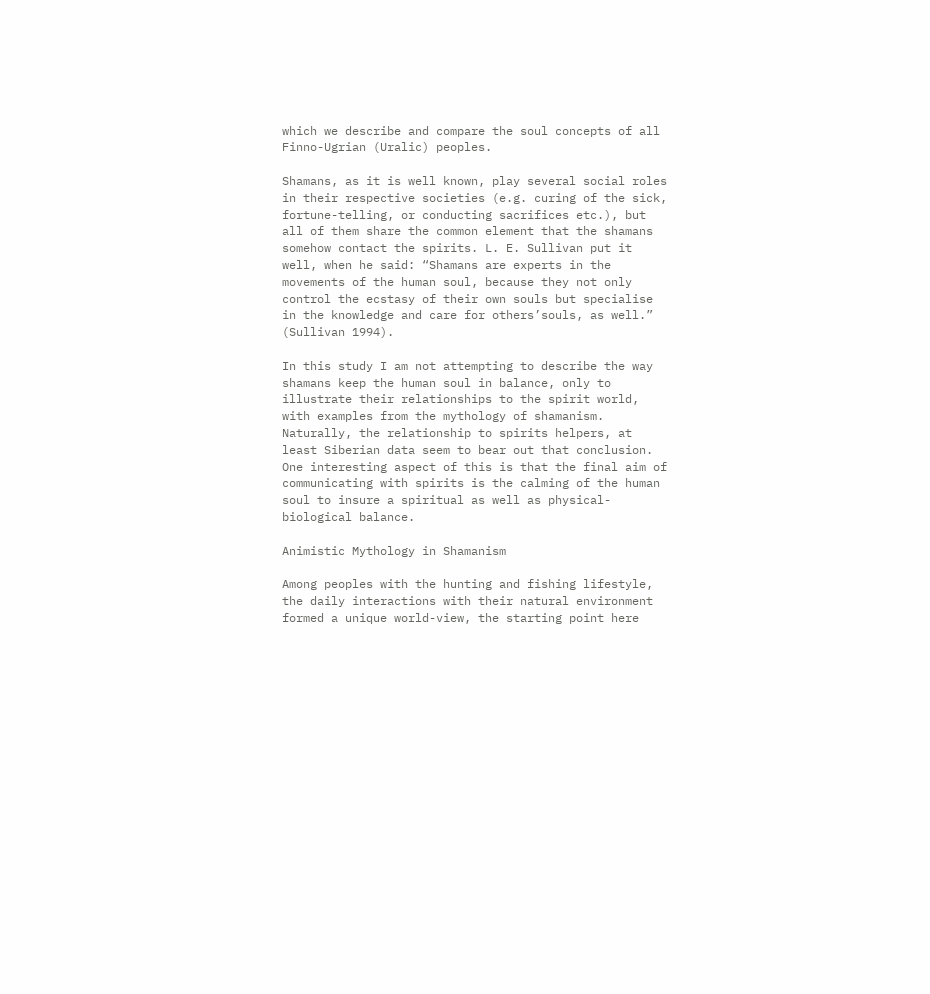which we describe and compare the soul concepts of all Finno-Ugrian (Uralic) peoples.

Shamans, as it is well known, play several social roles in their respective societies (e.g. curing of the sick, fortune-telling, or conducting sacrifices etc.), but all of them share the common element that the shamans somehow contact the spirits. L. E. Sullivan put it well, when he said: “Shamans are experts in the movements of the human soul, because they not only control the ecstasy of their own souls but specialise in the knowledge and care for others’souls, as well.” (Sullivan 1994).

In this study I am not attempting to describe the way shamans keep the human soul in balance, only to illustrate their relationships to the spirit world, with examples from the mythology of shamanism. Naturally, the relationship to spirits helpers, at least Siberian data seem to bear out that conclusion. One interesting aspect of this is that the final aim of communicating with spirits is the calming of the human soul to insure a spiritual as well as physical-biological balance.

Animistic Mythology in Shamanism

Among peoples with the hunting and fishing lifestyle, the daily interactions with their natural environment formed a unique world-view, the starting point here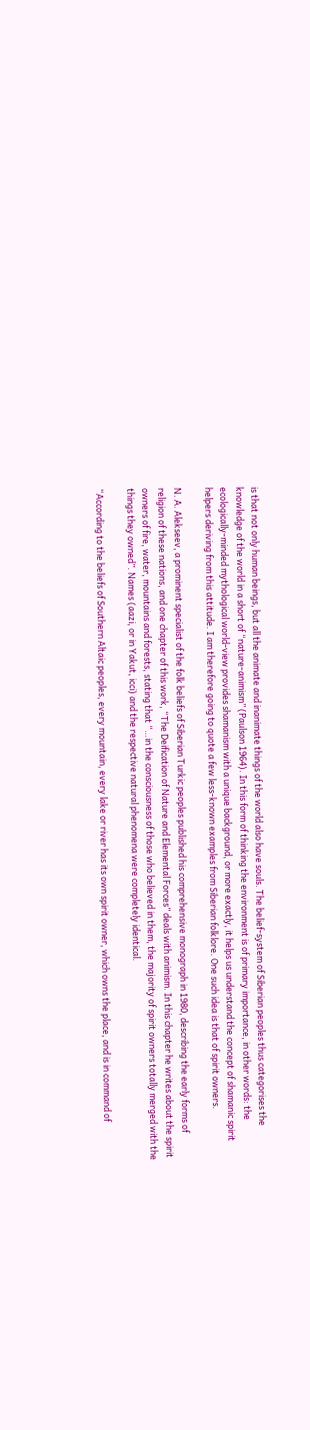is that not only human beings, but all the animate and inanimate things of the world also have souls. The belief-system of Siberian peoples thus categorises the knowledge of the world in a short of “nature-animism” (Paulson 1964). In this form of thinking the environment is of primary importance, in other words: the ecologically-minded mythological world-view provides shamanism with a unique background, or more exactly, it helps us understand the concept of shamanic spirit helpers deriving from this attitude. I am therefore going to quote a few less-known examples from Siberian folklore. One such idea is that of spirit owners.

N. A. Alekseev, a prominent specialist of the folk beliefs of Siberian Turkic peoples published his comprehensive monograph in 1980, describing the early forms of religion of these nations, and one chapter of this work, “The Deification of Nature and Elemental Forces” deals with animism. In this chapter he writes about the spirit owners of fire, water, mountains and forests, stating that “…in the consciousness of those who believed in them, the majority of spirit owners totally merged with the things they owned”. Names (aazi, or in Yakut, icci) and the respective natural phenomena were completely identical.

“According to the beliefs of Southern Altaic peoples, every mountain, every lake or river has its own spirit owner, which owns the place, and is in command of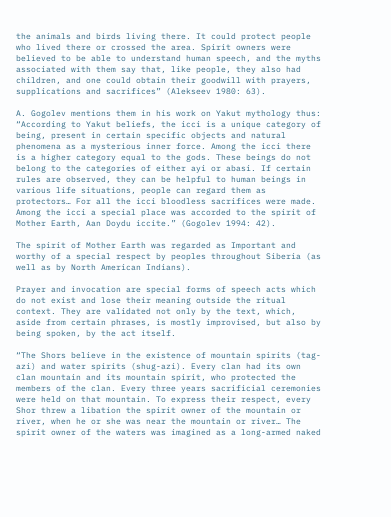the animals and birds living there. It could protect people who lived there or crossed the area. Spirit owners were believed to be able to understand human speech, and the myths associated with them say that, like people, they also had children, and one could obtain their goodwill with prayers, supplications and sacrifices” (Alekseev 1980: 63).

A. Gogolev mentions them in his work on Yakut mythology thus: “According to Yakut beliefs, the icci is a unique category of being, present in certain specific objects and natural phenomena as a mysterious inner force. Among the icci there is a higher category equal to the gods. These beings do not belong to the categories of either ayi or abasi. If certain rules are observed, they can be helpful to human beings in various life situations, people can regard them as protectors… For all the icci bloodless sacrifices were made. Among the icci a special place was accorded to the spirit of Mother Earth, Aan Doydu iccite.” (Gogolev 1994: 42).

The spirit of Mother Earth was regarded as Important and worthy of a special respect by peoples throughout Siberia (as well as by North American Indians).

Prayer and invocation are special forms of speech acts which do not exist and lose their meaning outside the ritual context. They are validated not only by the text, which, aside from certain phrases, is mostly improvised, but also by being spoken, by the act itself.

“The Shors believe in the existence of mountain spirits (tag-azi) and water spirits (shug-azi). Every clan had its own clan mountain and its mountain spirit, who protected the members of the clan. Every three years sacrificial ceremonies were held on that mountain. To express their respect, every Shor threw a libation the spirit owner of the mountain or river, when he or she was near the mountain or river… The spirit owner of the waters was imagined as a long-armed naked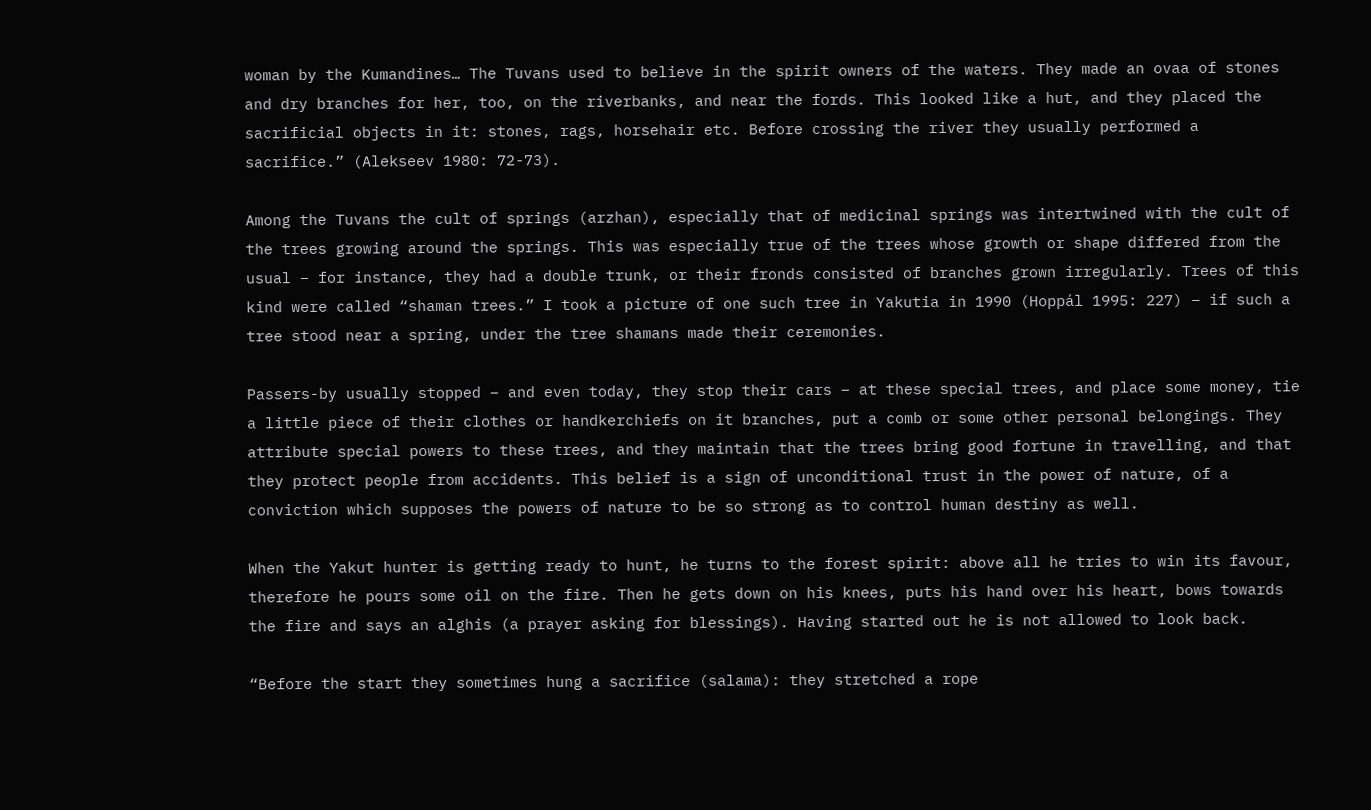woman by the Kumandines… The Tuvans used to believe in the spirit owners of the waters. They made an ovaa of stones and dry branches for her, too, on the riverbanks, and near the fords. This looked like a hut, and they placed the sacrificial objects in it: stones, rags, horsehair etc. Before crossing the river they usually performed a sacrifice.” (Alekseev 1980: 72-73).

Among the Tuvans the cult of springs (arzhan), especially that of medicinal springs was intertwined with the cult of the trees growing around the springs. This was especially true of the trees whose growth or shape differed from the usual – for instance, they had a double trunk, or their fronds consisted of branches grown irregularly. Trees of this kind were called “shaman trees.” I took a picture of one such tree in Yakutia in 1990 (Hoppál 1995: 227) – if such a tree stood near a spring, under the tree shamans made their ceremonies.

Passers-by usually stopped – and even today, they stop their cars – at these special trees, and place some money, tie a little piece of their clothes or handkerchiefs on it branches, put a comb or some other personal belongings. They attribute special powers to these trees, and they maintain that the trees bring good fortune in travelling, and that they protect people from accidents. This belief is a sign of unconditional trust in the power of nature, of a conviction which supposes the powers of nature to be so strong as to control human destiny as well.

When the Yakut hunter is getting ready to hunt, he turns to the forest spirit: above all he tries to win its favour, therefore he pours some oil on the fire. Then he gets down on his knees, puts his hand over his heart, bows towards the fire and says an alghis (a prayer asking for blessings). Having started out he is not allowed to look back.

“Before the start they sometimes hung a sacrifice (salama): they stretched a rope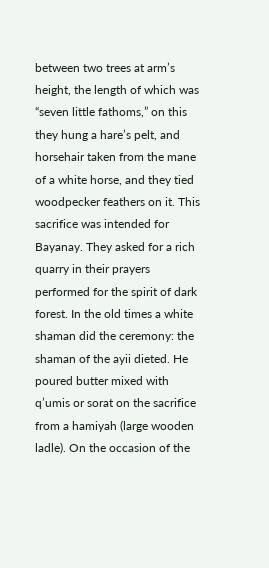between two trees at arm’s height, the length of which was “seven little fathoms,” on this they hung a hare’s pelt, and horsehair taken from the mane of a white horse, and they tied woodpecker feathers on it. This sacrifice was intended for Bayanay. They asked for a rich quarry in their prayers performed for the spirit of dark forest. In the old times a white shaman did the ceremony: the shaman of the ayii dieted. He poured butter mixed with q’umis or sorat on the sacrifice from a hamiyah (large wooden ladle). On the occasion of the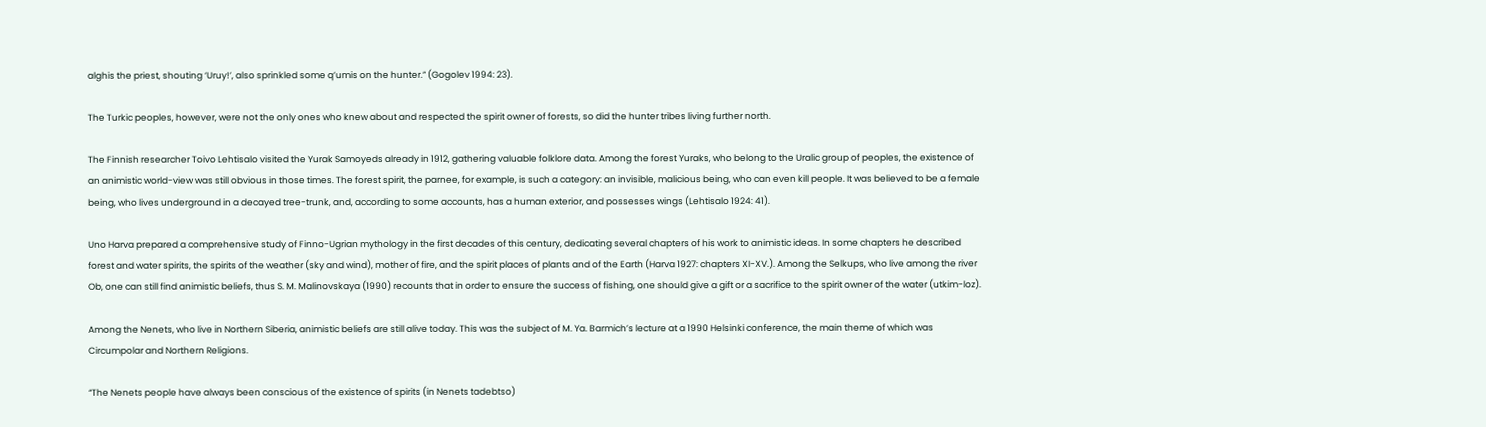alghis the priest, shouting ‘Uruy!’, also sprinkled some q’umis on the hunter.” (Gogolev 1994: 23).

The Turkic peoples, however, were not the only ones who knew about and respected the spirit owner of forests, so did the hunter tribes living further north.

The Finnish researcher Toivo Lehtisalo visited the Yurak Samoyeds already in 1912, gathering valuable folklore data. Among the forest Yuraks, who belong to the Uralic group of peoples, the existence of an animistic world-view was still obvious in those times. The forest spirit, the parnee, for example, is such a category: an invisible, malicious being, who can even kill people. It was believed to be a female being, who lives underground in a decayed tree-trunk, and, according to some accounts, has a human exterior, and possesses wings (Lehtisalo 1924: 41).

Uno Harva prepared a comprehensive study of Finno-Ugrian mythology in the first decades of this century, dedicating several chapters of his work to animistic ideas. In some chapters he described forest and water spirits, the spirits of the weather (sky and wind), mother of fire, and the spirit places of plants and of the Earth (Harva 1927: chapters XI-XV.). Among the Selkups, who live among the river Ob, one can still find animistic beliefs, thus S. M. Malinovskaya (1990) recounts that in order to ensure the success of fishing, one should give a gift or a sacrifice to the spirit owner of the water (utkim-loz).

Among the Nenets, who live in Northern Siberia, animistic beliefs are still alive today. This was the subject of M. Ya. Barmich’s lecture at a 1990 Helsinki conference, the main theme of which was Circumpolar and Northern Religions.

“The Nenets people have always been conscious of the existence of spirits (in Nenets tadebtso)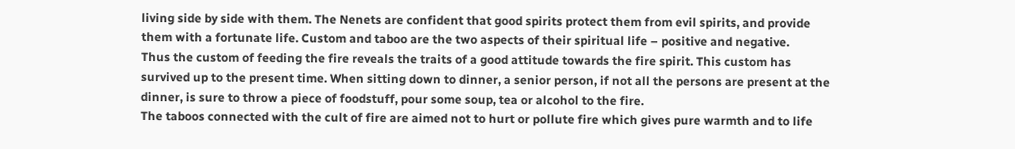living side by side with them. The Nenets are confident that good spirits protect them from evil spirits, and provide them with a fortunate life. Custom and taboo are the two aspects of their spiritual life – positive and negative.
Thus the custom of feeding the fire reveals the traits of a good attitude towards the fire spirit. This custom has survived up to the present time. When sitting down to dinner, a senior person, if not all the persons are present at the dinner, is sure to throw a piece of foodstuff, pour some soup, tea or alcohol to the fire.
The taboos connected with the cult of fire are aimed not to hurt or pollute fire which gives pure warmth and to life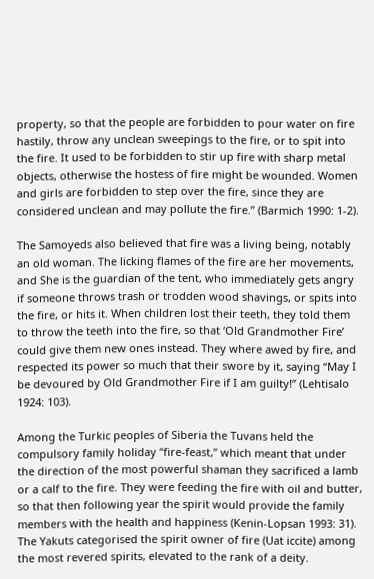property, so that the people are forbidden to pour water on fire hastily, throw any unclean sweepings to the fire, or to spit into the fire. It used to be forbidden to stir up fire with sharp metal objects, otherwise the hostess of fire might be wounded. Women and girls are forbidden to step over the fire, since they are considered unclean and may pollute the fire.” (Barmich 1990: 1-2).

The Samoyeds also believed that fire was a living being, notably an old woman. The licking flames of the fire are her movements, and She is the guardian of the tent, who immediately gets angry if someone throws trash or trodden wood shavings, or spits into the fire, or hits it. When children lost their teeth, they told them to throw the teeth into the fire, so that ‘Old Grandmother Fire’ could give them new ones instead. They where awed by fire, and respected its power so much that their swore by it, saying “May I be devoured by Old Grandmother Fire if I am guilty!” (Lehtisalo 1924: 103).

Among the Turkic peoples of Siberia the Tuvans held the compulsory family holiday “fire-feast,” which meant that under the direction of the most powerful shaman they sacrificed a lamb or a calf to the fire. They were feeding the fire with oil and butter, so that then following year the spirit would provide the family members with the health and happiness (Kenin-Lopsan 1993: 31). The Yakuts categorised the spirit owner of fire (Uat iccite) among the most revered spirits, elevated to the rank of a deity.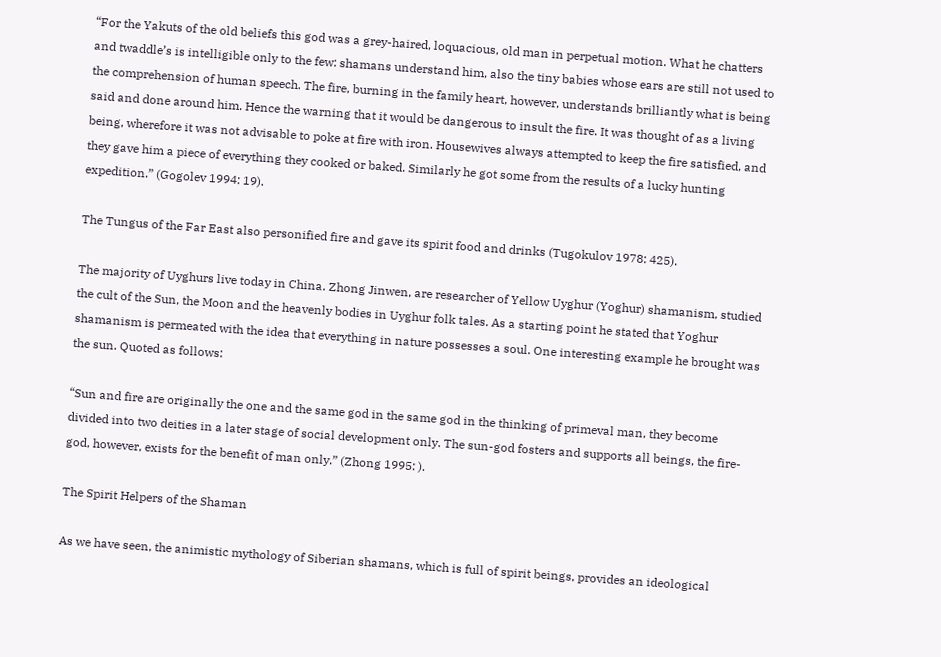“For the Yakuts of the old beliefs this god was a grey-haired, loquacious, old man in perpetual motion. What he chatters and twaddle’s is intelligible only to the few: shamans understand him, also the tiny babies whose ears are still not used to the comprehension of human speech. The fire, burning in the family heart, however, understands brilliantly what is being said and done around him. Hence the warning that it would be dangerous to insult the fire. It was thought of as a living being, wherefore it was not advisable to poke at fire with iron. Housewives always attempted to keep the fire satisfied, and they gave him a piece of everything they cooked or baked. Similarly he got some from the results of a lucky hunting expedition.” (Gogolev 1994: 19).

The Tungus of the Far East also personified fire and gave its spirit food and drinks (Tugokulov 1978: 425).

The majority of Uyghurs live today in China. Zhong Jinwen, are researcher of Yellow Uyghur (Yoghur) shamanism, studied the cult of the Sun, the Moon and the heavenly bodies in Uyghur folk tales. As a starting point he stated that Yoghur shamanism is permeated with the idea that everything in nature possesses a soul. One interesting example he brought was the sun. Quoted as follows:

“Sun and fire are originally the one and the same god in the same god in the thinking of primeval man, they become divided into two deities in a later stage of social development only. The sun-god fosters and supports all beings, the fire-god, however, exists for the benefit of man only.” (Zhong 1995: ).

The Spirit Helpers of the Shaman

As we have seen, the animistic mythology of Siberian shamans, which is full of spirit beings, provides an ideological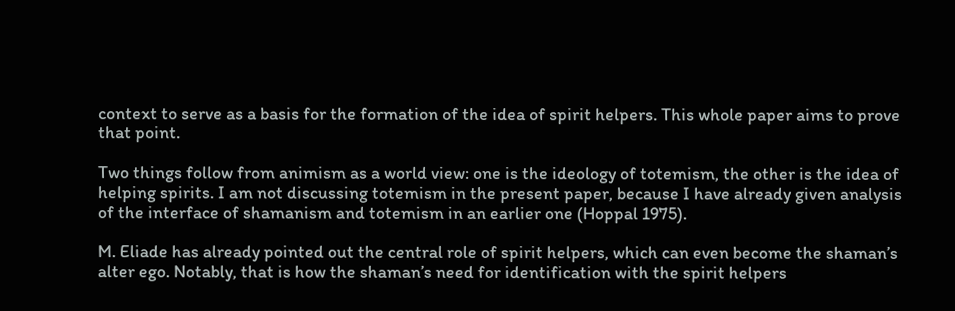context to serve as a basis for the formation of the idea of spirit helpers. This whole paper aims to prove that point.

Two things follow from animism as a world view: one is the ideology of totemism, the other is the idea of helping spirits. I am not discussing totemism in the present paper, because I have already given analysis of the interface of shamanism and totemism in an earlier one (Hoppal 1975).

M. Eliade has already pointed out the central role of spirit helpers, which can even become the shaman’s alter ego. Notably, that is how the shaman’s need for identification with the spirit helpers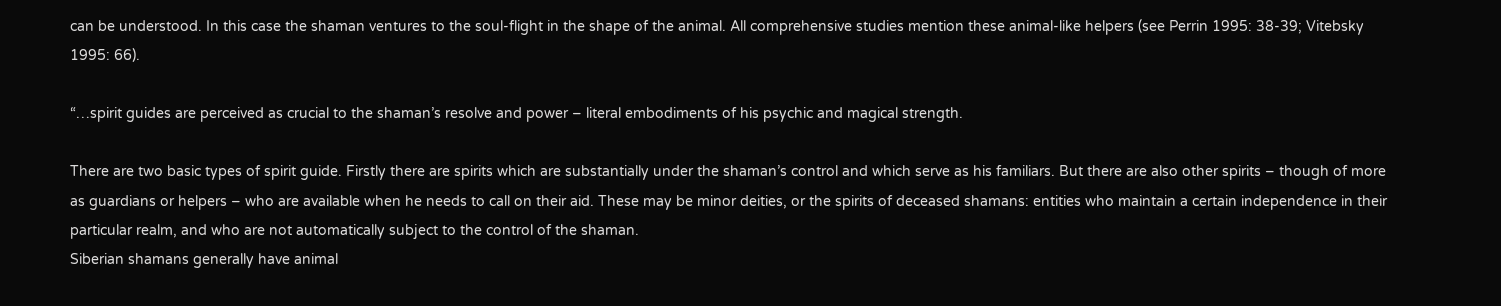can be understood. In this case the shaman ventures to the soul-flight in the shape of the animal. All comprehensive studies mention these animal-like helpers (see Perrin 1995: 38-39; Vitebsky 1995: 66).

“…spirit guides are perceived as crucial to the shaman’s resolve and power – literal embodiments of his psychic and magical strength.

There are two basic types of spirit guide. Firstly there are spirits which are substantially under the shaman’s control and which serve as his familiars. But there are also other spirits – though of more as guardians or helpers – who are available when he needs to call on their aid. These may be minor deities, or the spirits of deceased shamans: entities who maintain a certain independence in their particular realm, and who are not automatically subject to the control of the shaman.
Siberian shamans generally have animal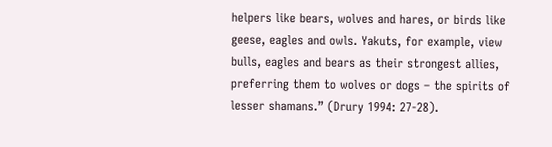helpers like bears, wolves and hares, or birds like geese, eagles and owls. Yakuts, for example, view bulls, eagles and bears as their strongest allies, preferring them to wolves or dogs – the spirits of lesser shamans.” (Drury 1994: 27-28).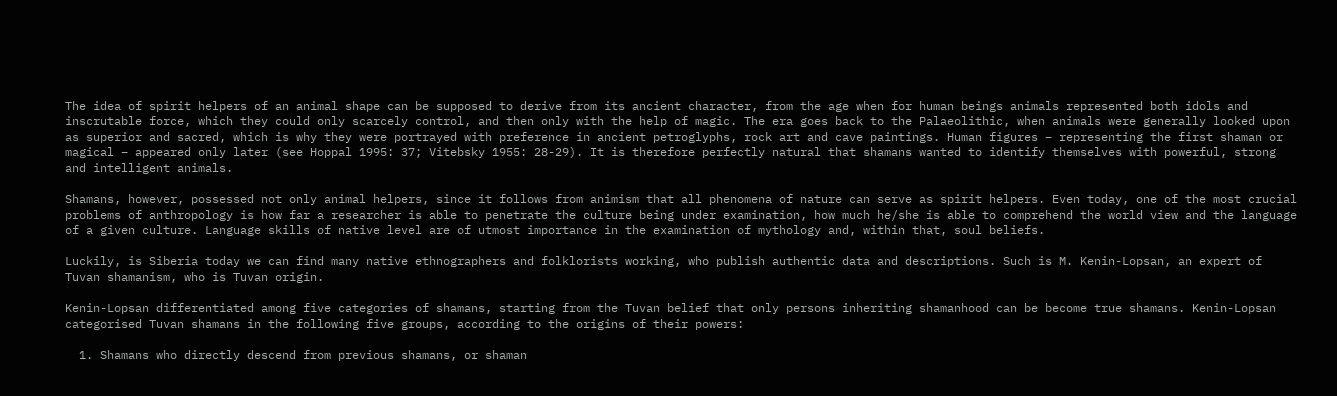The idea of spirit helpers of an animal shape can be supposed to derive from its ancient character, from the age when for human beings animals represented both idols and inscrutable force, which they could only scarcely control, and then only with the help of magic. The era goes back to the Palaeolithic, when animals were generally looked upon as superior and sacred, which is why they were portrayed with preference in ancient petroglyphs, rock art and cave paintings. Human figures – representing the first shaman or magical – appeared only later (see Hoppal 1995: 37; Vitebsky 1955: 28-29). It is therefore perfectly natural that shamans wanted to identify themselves with powerful, strong and intelligent animals.

Shamans, however, possessed not only animal helpers, since it follows from animism that all phenomena of nature can serve as spirit helpers. Even today, one of the most crucial problems of anthropology is how far a researcher is able to penetrate the culture being under examination, how much he/she is able to comprehend the world view and the language of a given culture. Language skills of native level are of utmost importance in the examination of mythology and, within that, soul beliefs.

Luckily, is Siberia today we can find many native ethnographers and folklorists working, who publish authentic data and descriptions. Such is M. Kenin-Lopsan, an expert of Tuvan shamanism, who is Tuvan origin.

Kenin-Lopsan differentiated among five categories of shamans, starting from the Tuvan belief that only persons inheriting shamanhood can be become true shamans. Kenin-Lopsan categorised Tuvan shamans in the following five groups, according to the origins of their powers:

  1. Shamans who directly descend from previous shamans, or shaman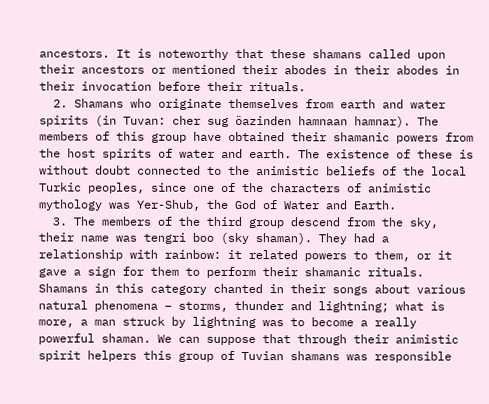ancestors. It is noteworthy that these shamans called upon their ancestors or mentioned their abodes in their abodes in their invocation before their rituals.
  2. Shamans who originate themselves from earth and water spirits (in Tuvan: cher sug öazinden hamnaan hamnar). The members of this group have obtained their shamanic powers from the host spirits of water and earth. The existence of these is without doubt connected to the animistic beliefs of the local Turkic peoples, since one of the characters of animistic mythology was Yer-Shub, the God of Water and Earth.
  3. The members of the third group descend from the sky, their name was tengri boo (sky shaman). They had a relationship with rainbow: it related powers to them, or it gave a sign for them to perform their shamanic rituals. Shamans in this category chanted in their songs about various natural phenomena – storms, thunder and lightning; what is more, a man struck by lightning was to become a really powerful shaman. We can suppose that through their animistic spirit helpers this group of Tuvian shamans was responsible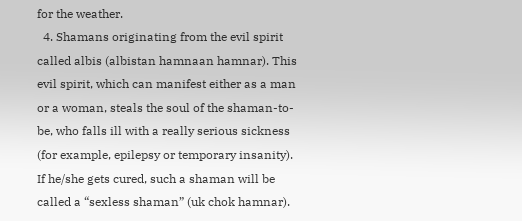for the weather.
  4. Shamans originating from the evil spirit called albis (albistan hamnaan hamnar). This evil spirit, which can manifest either as a man or a woman, steals the soul of the shaman-to-be, who falls ill with a really serious sickness (for example, epilepsy or temporary insanity). If he/she gets cured, such a shaman will be called a “sexless shaman” (uk chok hamnar).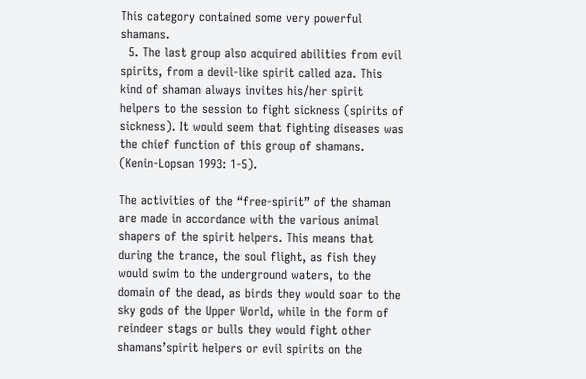This category contained some very powerful shamans.
  5. The last group also acquired abilities from evil spirits, from a devil-like spirit called aza. This kind of shaman always invites his/her spirit helpers to the session to fight sickness (spirits of sickness). It would seem that fighting diseases was the chief function of this group of shamans. (Kenin-Lopsan 1993: 1-5).

The activities of the “free-spirit” of the shaman are made in accordance with the various animal shapers of the spirit helpers. This means that during the trance, the soul flight, as fish they would swim to the underground waters, to the domain of the dead, as birds they would soar to the sky gods of the Upper World, while in the form of reindeer stags or bulls they would fight other shamans’spirit helpers or evil spirits on the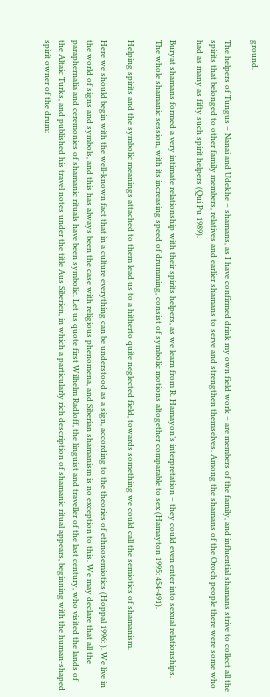ground.

The helpers of Tungus – Nanai and Udekhe – shamans, as I have confirmed drink my own field work – are members of the family, and influential shamans strive to collect all the spirits that belonged to other family members, relatives and earlier shamans to serve and strengthen themselves. Among the shamans of the Oroch people there were some who had as many as fifty such spirit helpers (Qui Pu 1989).

Buryat shamans formed a very intimate relationship with their spirits helpers, as we learn from R. Hamayon’s interpretation – they could even enter into sexual relationships. The whole shamanic session, with its increasing speed of drumming, consist of symbolic motions altogether comparable to sex (Hamayton 1995: 454-491).

Helping spirits and the symbolic meanings attached to them lead us to a hitherto quite neglected field, towards something we could call the semiotics of shamanism.

Here we should begin with the well-known fact that in a culture everything can be understood as a sign, according to the theories of ethnosemiotics (Hoppal 1996: ). We live in the world of signs and symbols, and this has always been the case with religious phenomena, and Siberian shamanism is no exception to this. We may declare that all the paraphernalia and ceremonies of shamanic rituals have been symbolic. Let us quote first Wilhelm Radloff, the linguist and traveller of the last century, who visited the lands of the Altaic Turks, and published his travel notes under the title Aus Siberien, in which a particularly rich description of shamanic ritual appears, beginning with the human-shaped spirit owner of the drum: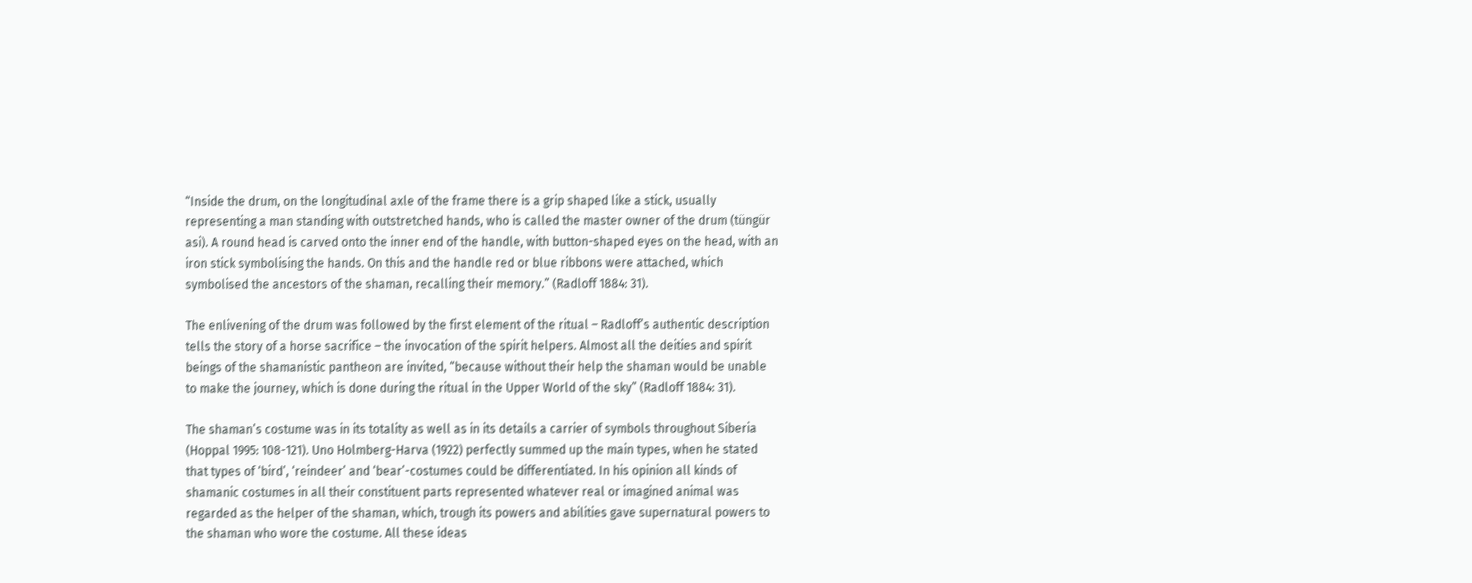“Inside the drum, on the longitudinal axle of the frame there is a grip shaped like a stick, usually representing a man standing with outstretched hands, who is called the master owner of the drum (tüngür asi). A round head is carved onto the inner end of the handle, with button-shaped eyes on the head, with an iron stick symbolising the hands. On this and the handle red or blue ribbons were attached, which symbolised the ancestors of the shaman, recalling their memory.” (Radloff 1884: 31).

The enlivening of the drum was followed by the first element of the ritual – Radloff’s authentic description tells the story of a horse sacrifice – the invocation of the spirit helpers. Almost all the deities and spirit beings of the shamanistic pantheon are invited, “because without their help the shaman would be unable to make the journey, which is done during the ritual in the Upper World of the sky” (Radloff 1884: 31).

The shaman’s costume was in its totality as well as in its details a carrier of symbols throughout Siberia (Hoppal 1995: 108-121). Uno Holmberg-Harva (1922) perfectly summed up the main types, when he stated that types of ‘bird’, ‘reindeer’ and ‘bear’-costumes could be differentiated. In his opinion all kinds of shamanic costumes in all their constituent parts represented whatever real or imagined animal was regarded as the helper of the shaman, which, trough its powers and abilities gave supernatural powers to the shaman who wore the costume. All these ideas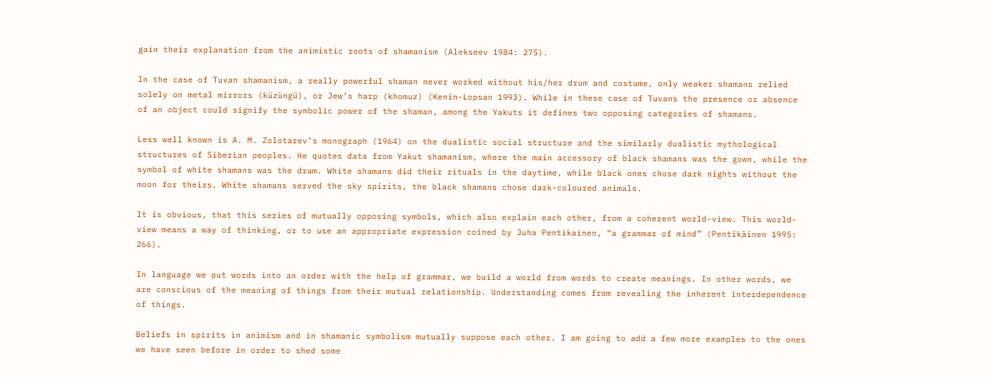gain their explanation from the animistic roots of shamanism (Alekseev 1984: 275).

In the case of Tuvan shamanism, a really powerful shaman never worked without his/her drum and costume, only weaker shamans relied solely on metal mirrors (küzüngü), or Jew’s harp (khomuz) (Kenin-Lopsan 1993). While in these case of Tuvans the presence or absence of an object could signify the symbolic power of the shaman, among the Yakuts it defines two opposing categories of shamans.

Less well known is A. M. Zolotarev’s monograph (1964) on the dualistic social structure and the similarly dualistic mythological structures of Siberian peoples. He quotes data from Yakut shamanism, where the main accessory of black shamans was the gown, while the symbol of white shamans was the drum. White shamans did their rituals in the daytime, while black ones chose dark nights without the moon for theirs. White shamans served the sky spirits, the black shamans chose dark-coloured animals.

It is obvious, that this series of mutually opposing symbols, which also explain each other, from a coherent world-view. This world-view means a way of thinking, or to use an appropriate expression coined by Juha Pentikainen, “a grammar of mind” (Pentikäinen 1995: 266).

In language we put words into an order with the help of grammar, we build a world from words to create meanings. In other words, we are conscious of the meaning of things from their mutual relationship. Understanding comes from revealing the inherent interdependence of things.

Beliefs in spirits in animism and in shamanic symbolism mutually suppose each other. I am going to add a few more examples to the ones we have seen before in order to shed some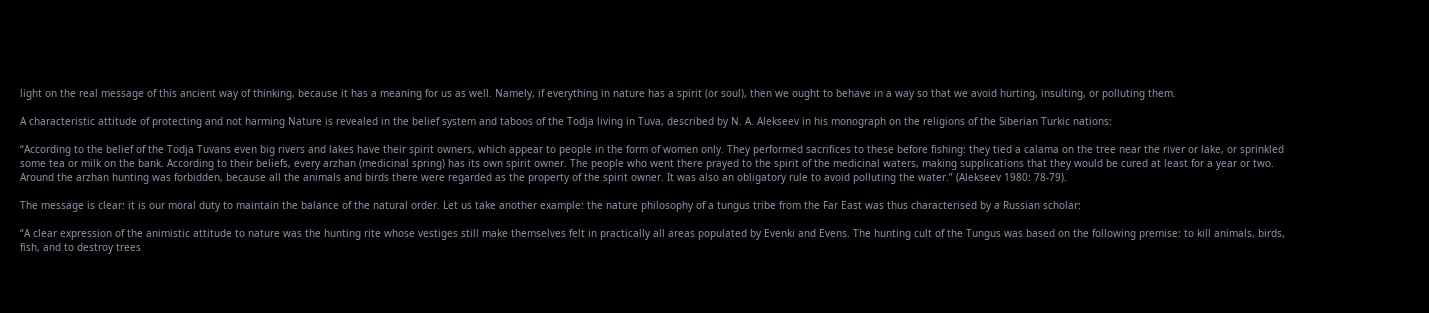light on the real message of this ancient way of thinking, because it has a meaning for us as well. Namely, if everything in nature has a spirit (or soul), then we ought to behave in a way so that we avoid hurting, insulting, or polluting them.

A characteristic attitude of protecting and not harming Nature is revealed in the belief system and taboos of the Todja living in Tuva, described by N. A. Alekseev in his monograph on the religions of the Siberian Turkic nations:

“According to the belief of the Todja Tuvans even big rivers and lakes have their spirit owners, which appear to people in the form of women only. They performed sacrifices to these before fishing: they tied a calama on the tree near the river or lake, or sprinkled some tea or milk on the bank. According to their beliefs, every arzhan (medicinal spring) has its own spirit owner. The people who went there prayed to the spirit of the medicinal waters, making supplications that they would be cured at least for a year or two. Around the arzhan hunting was forbidden, because all the animals and birds there were regarded as the property of the spirit owner. It was also an obligatory rule to avoid polluting the water.” (Alekseev 1980: 78-79).

The message is clear: it is our moral duty to maintain the balance of the natural order. Let us take another example: the nature philosophy of a tungus tribe from the Far East was thus characterised by a Russian scholar:

“A clear expression of the animistic attitude to nature was the hunting rite whose vestiges still make themselves felt in practically all areas populated by Evenki and Evens. The hunting cult of the Tungus was based on the following premise: to kill animals, birds, fish, and to destroy trees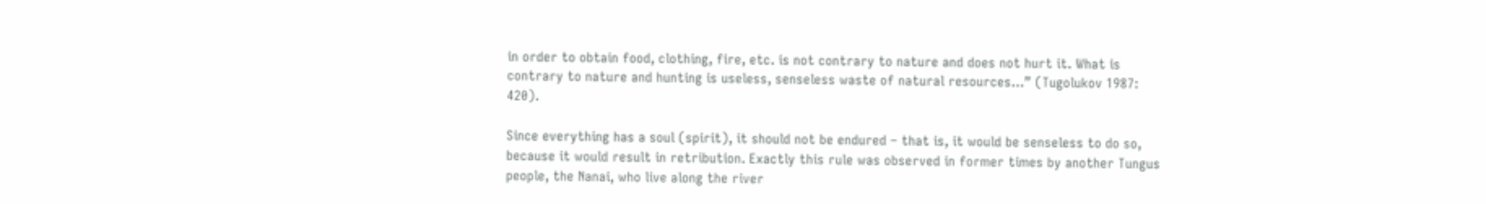in order to obtain food, clothing, fire, etc. is not contrary to nature and does not hurt it. What is contrary to nature and hunting is useless, senseless waste of natural resources…” (Tugolukov 1987: 420).

Since everything has a soul (spirit), it should not be endured – that is, it would be senseless to do so, because it would result in retribution. Exactly this rule was observed in former times by another Tungus people, the Nanai, who live along the river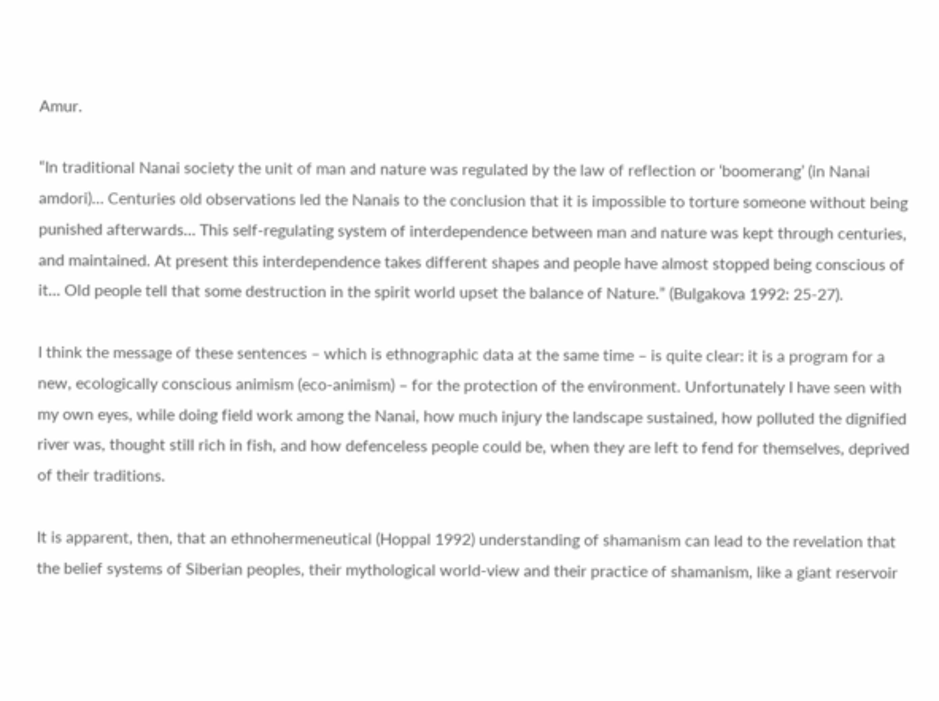Amur.

“In traditional Nanai society the unit of man and nature was regulated by the law of reflection or ‘boomerang’ (in Nanai amdori)… Centuries old observations led the Nanais to the conclusion that it is impossible to torture someone without being punished afterwards… This self-regulating system of interdependence between man and nature was kept through centuries, and maintained. At present this interdependence takes different shapes and people have almost stopped being conscious of it… Old people tell that some destruction in the spirit world upset the balance of Nature.” (Bulgakova 1992: 25-27).

I think the message of these sentences – which is ethnographic data at the same time – is quite clear: it is a program for a new, ecologically conscious animism (eco-animism) – for the protection of the environment. Unfortunately I have seen with my own eyes, while doing field work among the Nanai, how much injury the landscape sustained, how polluted the dignified river was, thought still rich in fish, and how defenceless people could be, when they are left to fend for themselves, deprived of their traditions.

It is apparent, then, that an ethnohermeneutical (Hoppal 1992) understanding of shamanism can lead to the revelation that the belief systems of Siberian peoples, their mythological world-view and their practice of shamanism, like a giant reservoir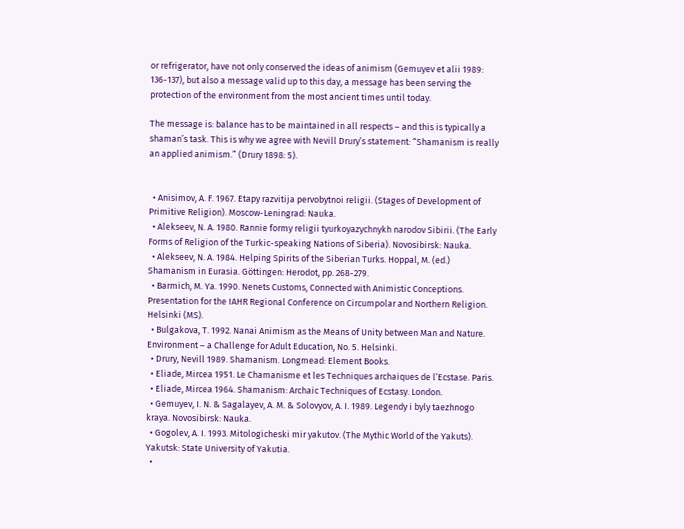or refrigerator, have not only conserved the ideas of animism (Gemuyev et alii 1989: 136-137), but also a message valid up to this day, a message has been serving the protection of the environment from the most ancient times until today.

The message is: balance has to be maintained in all respects – and this is typically a shaman’s task. This is why we agree with Nevill Drury’s statement: “Shamanism is really an applied animism.” (Drury 1898: 5).


  • Anisimov, A. F. 1967. Etapy razvitija pervobytnoi religii. (Stages of Development of Primitive Religion). Moscow-Leningrad: Nauka.
  • Alekseev, N. A. 1980. Rannie formy religii tyurkoyazychnykh narodov Sibirii. (The Early Forms of Religion of the Turkic-speaking Nations of Siberia). Novosibirsk: Nauka.
  • Alekseev, N. A. 1984. Helping Spirits of the Siberian Turks. Hoppal, M. (ed.) Shamanism in Eurasia. Göttingen: Herodot, pp. 268-279.
  • Barmich, M. Ya. 1990. Nenets Customs, Connected with Animistic Conceptions. Presentation for the IAHR Regional Conference on Circumpolar and Northern Religion. Helsinki (MS).
  • Bulgakova, T. 1992. Nanai Animism as the Means of Unity between Man and Nature. Environment – a Challenge for Adult Education, No. 5. Helsinki.
  • Drury, Nevill 1989. Shamanism. Longmead: Element Books.
  • Eliade, Mircea 1951. Le Chamanisme et les Techniques archaiques de l’Ecstase. Paris.
  • Eliade, Mircea 1964. Shamanism: Archaic Techniques of Ecstasy. London.
  • Gemuyev, I. N. & Sagalayev, A. M. & Solovyov, A. I. 1989. Legendy i byly taezhnogo kraya. Novosibirsk: Nauka.
  • Gogolev, A. I. 1993. Mitologicheski mir yakutov. (The Mythic World of the Yakuts). Yakutsk: State University of Yakutia.
  •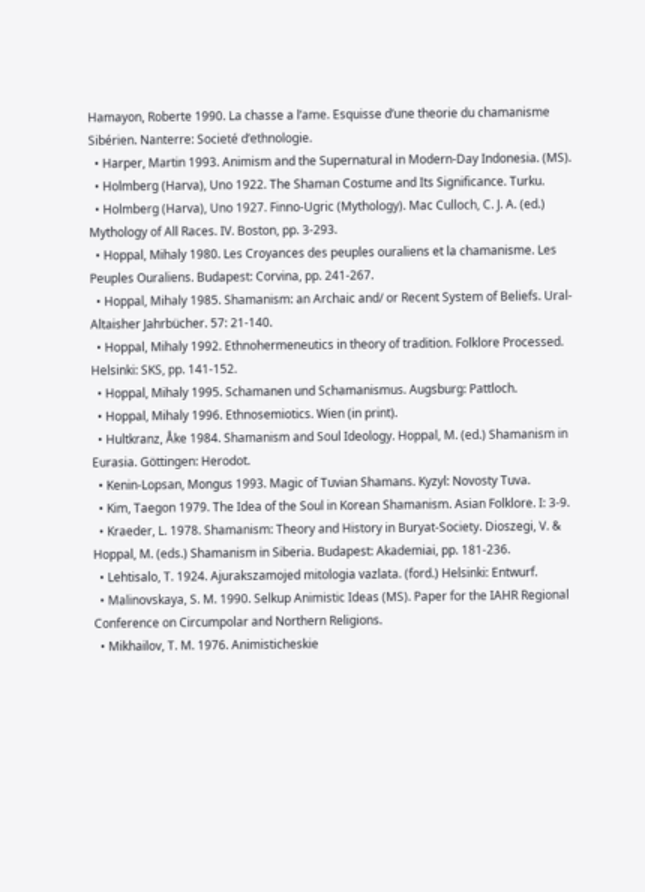Hamayon, Roberte 1990. La chasse a l’ame. Esquisse d’une theorie du chamanisme Sibérien. Nanterre: Societé d’ethnologie.
  • Harper, Martin 1993. Animism and the Supernatural in Modern-Day Indonesia. (MS).
  • Holmberg (Harva), Uno 1922. The Shaman Costume and Its Significance. Turku.
  • Holmberg (Harva), Uno 1927. Finno-Ugric (Mythology). Mac Culloch, C. J. A. (ed.) Mythology of All Races. IV. Boston, pp. 3-293.
  • Hoppal, Mihaly 1980. Les Croyances des peuples ouraliens et la chamanisme. Les Peuples Ouraliens. Budapest: Corvina, pp. 241-267.
  • Hoppal, Mihaly 1985. Shamanism: an Archaic and/ or Recent System of Beliefs. Ural-Altaisher Jahrbücher. 57: 21-140.
  • Hoppal, Mihaly 1992. Ethnohermeneutics in theory of tradition. Folklore Processed. Helsinki: SKS, pp. 141-152.
  • Hoppal, Mihaly 1995. Schamanen und Schamanismus. Augsburg: Pattloch.
  • Hoppal, Mihaly 1996. Ethnosemiotics. Wien (in print).
  • Hultkranz, Åke 1984. Shamanism and Soul Ideology. Hoppal, M. (ed.) Shamanism in Eurasia. Göttingen: Herodot.
  • Kenin-Lopsan, Mongus 1993. Magic of Tuvian Shamans. Kyzyl: Novosty Tuva.
  • Kim, Taegon 1979. The Idea of the Soul in Korean Shamanism. Asian Folklore. I: 3-9.
  • Kraeder, L. 1978. Shamanism: Theory and History in Buryat-Society. Dioszegi, V. & Hoppal, M. (eds.) Shamanism in Siberia. Budapest: Akademiai, pp. 181-236.
  • Lehtisalo, T. 1924. Ajurakszamojed mitologia vazlata. (ford.) Helsinki: Entwurf.
  • Malinovskaya, S. M. 1990. Selkup Animistic Ideas (MS). Paper for the IAHR Regional Conference on Circumpolar and Northern Religions.
  • Mikhailov, T. M. 1976. Animisticheskie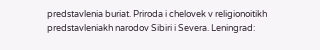predstavlenia buriat. Priroda i chelovek v religionoitikh predstavleniakh narodov Sibiri i Severa. Leningrad: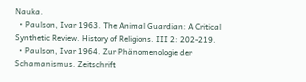Nauka.
  • Paulson, Ivar 1963. The Animal Guardian: A Critical Synthetic Review. History of Religions. III 2: 202-219.
  • Paulson, Ivar 1964. Zur Phänomenologie der Schamanismus. Zeitschrift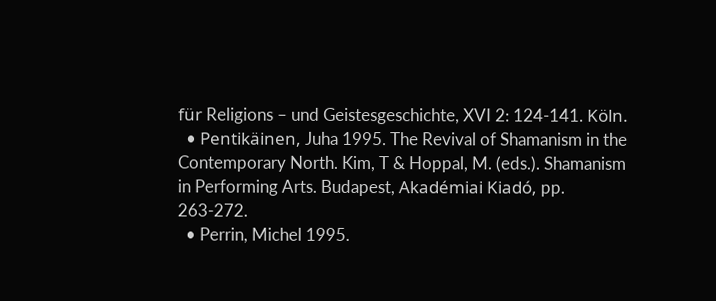für Religions – und Geistesgeschichte, XVI 2: 124-141. Köln.
  • Pentikäinen, Juha 1995. The Revival of Shamanism in the Contemporary North. Kim, T & Hoppal, M. (eds.). Shamanism in Performing Arts. Budapest, Akadémiai Kiadó, pp. 263-272.
  • Perrin, Michel 1995.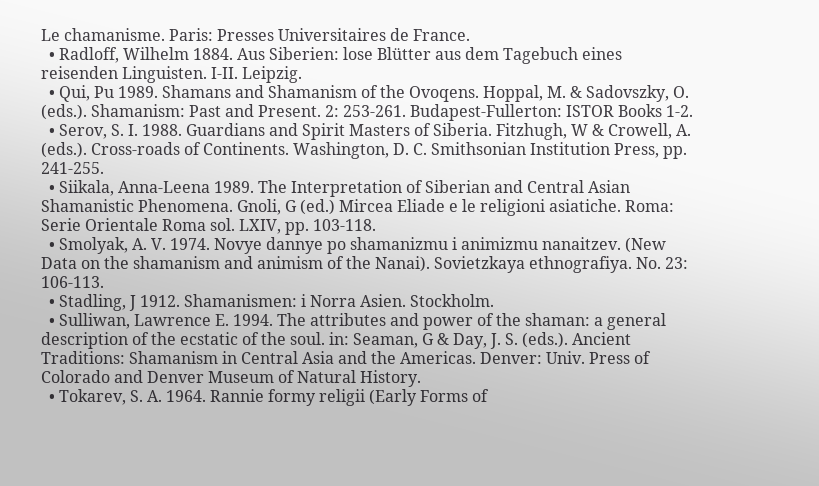Le chamanisme. Paris: Presses Universitaires de France.
  • Radloff, Wilhelm 1884. Aus Siberien: lose Blütter aus dem Tagebuch eines reisenden Linguisten. I-II. Leipzig.
  • Qui, Pu 1989. Shamans and Shamanism of the Ovoqens. Hoppal, M. & Sadovszky, O. (eds.). Shamanism: Past and Present. 2: 253-261. Budapest-Fullerton: ISTOR Books 1-2.
  • Serov, S. I. 1988. Guardians and Spirit Masters of Siberia. Fitzhugh, W & Crowell, A. (eds.). Cross-roads of Continents. Washington, D. C. Smithsonian Institution Press, pp. 241-255.
  • Siikala, Anna-Leena 1989. The Interpretation of Siberian and Central Asian Shamanistic Phenomena. Gnoli, G (ed.) Mircea Eliade e le religioni asiatiche. Roma: Serie Orientale Roma sol. LXIV, pp. 103-118.
  • Smolyak, A. V. 1974. Novye dannye po shamanizmu i animizmu nanaitzev. (New Data on the shamanism and animism of the Nanai). Sovietzkaya ethnografiya. No. 23: 106-113.
  • Stadling, J 1912. Shamanismen: i Norra Asien. Stockholm.
  • Sulliwan, Lawrence E. 1994. The attributes and power of the shaman: a general description of the ecstatic of the soul. in: Seaman, G & Day, J. S. (eds.). Ancient Traditions: Shamanism in Central Asia and the Americas. Denver: Univ. Press of Colorado and Denver Museum of Natural History.
  • Tokarev, S. A. 1964. Rannie formy religii (Early Forms of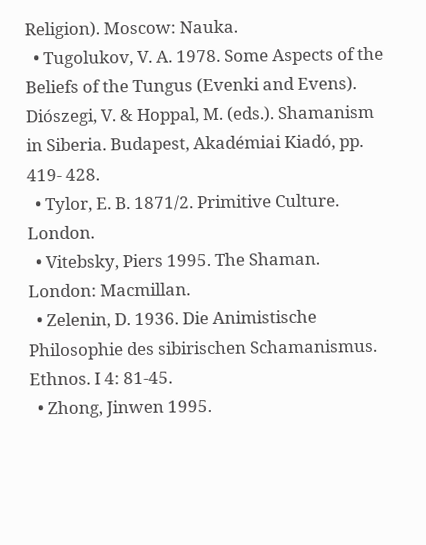Religion). Moscow: Nauka.
  • Tugolukov, V. A. 1978. Some Aspects of the Beliefs of the Tungus (Evenki and Evens). Diószegi, V. & Hoppal, M. (eds.). Shamanism in Siberia. Budapest, Akadémiai Kiadó, pp. 419- 428.
  • Tylor, E. B. 1871/2. Primitive Culture. London.
  • Vitebsky, Piers 1995. The Shaman. London: Macmillan.
  • Zelenin, D. 1936. Die Animistische Philosophie des sibirischen Schamanismus. Ethnos. I 4: 81-45.
  • Zhong, Jinwen 1995.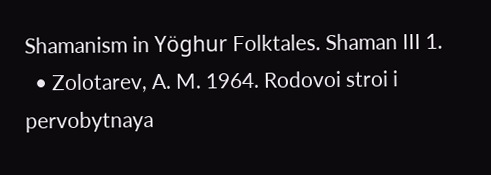Shamanism in Yöghur Folktales. Shaman III 1.
  • Zolotarev, A. M. 1964. Rodovoi stroi i pervobytnaya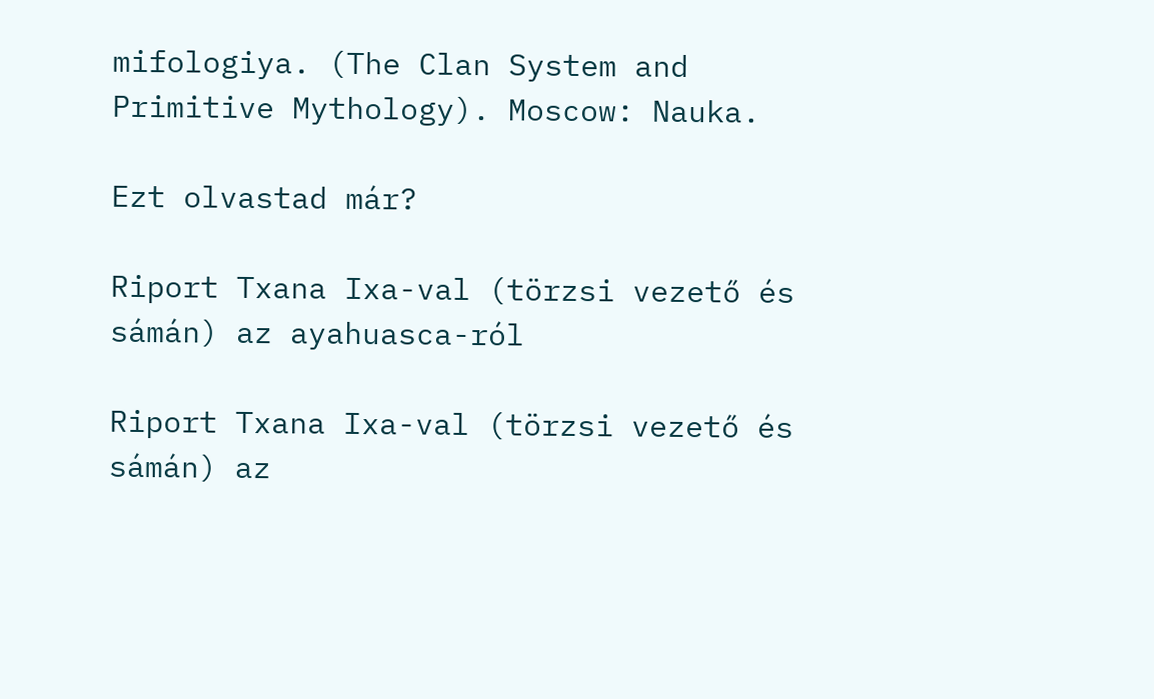mifologiya. (The Clan System and Primitive Mythology). Moscow: Nauka.

Ezt olvastad már?

Riport Txana Ixa-val (törzsi vezető és sámán) az ayahuasca-ról

Riport Txana Ixa-val (törzsi vezető és sámán) az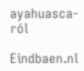ayahuasca-ról

Eindbaen.nl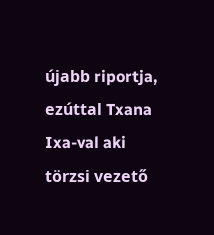újabb riportja, ezúttal Txana Ixa-val aki törzsi vezető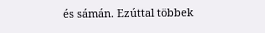és sámán. Ezúttal többek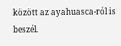között az ayahuasca-ról is beszél.